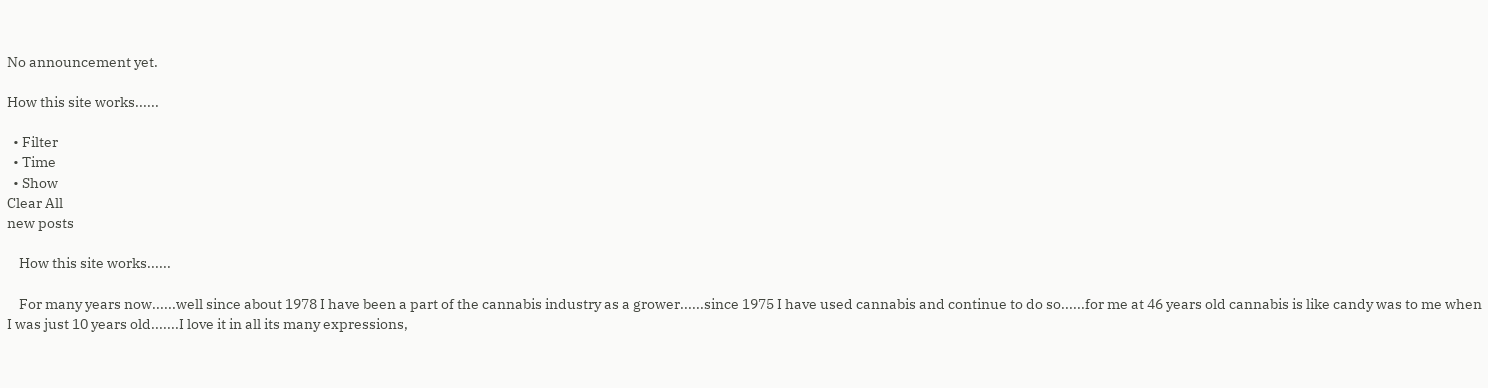No announcement yet.

How this site works......

  • Filter
  • Time
  • Show
Clear All
new posts

    How this site works......

    For many years now......well since about 1978 I have been a part of the cannabis industry as a grower......since 1975 I have used cannabis and continue to do so......for me at 46 years old cannabis is like candy was to me when I was just 10 years old.......I love it in all its many expressions,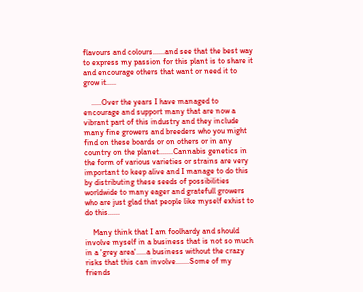flavours and colours......and see that the best way to express my passion for this plant is to share it and encourage others that want or need it to grow it.....

    .....Over the years I have managed to encourage and support many that are now a vibrant part of this industry and they include many fine growers and breeders who you might find on these boards or on others or in any country on the planet.......Cannabis genetics in the form of various varieties or strains are very important to keep alive and I manage to do this by distributing these seeds of possibilities worldwide to many eager and gratefull growers who are just glad that people like myself exhist to do this......

    Many think that I am foolhardy and should involve myself in a business that is not so much in a 'grey area'.....a business without the crazy risks that this can involve.......Some of my friends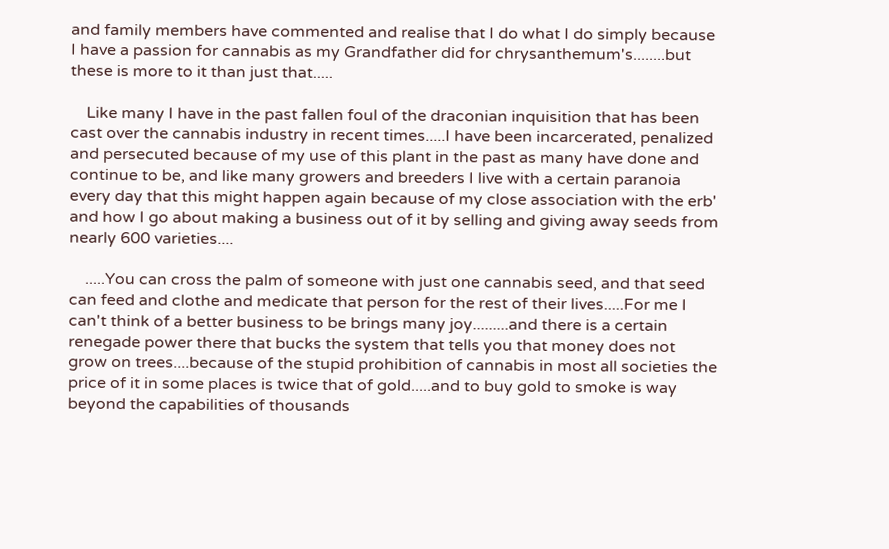and family members have commented and realise that I do what I do simply because I have a passion for cannabis as my Grandfather did for chrysanthemum's........but these is more to it than just that.....

    Like many I have in the past fallen foul of the draconian inquisition that has been cast over the cannabis industry in recent times.....I have been incarcerated, penalized and persecuted because of my use of this plant in the past as many have done and continue to be, and like many growers and breeders I live with a certain paranoia every day that this might happen again because of my close association with the erb' and how I go about making a business out of it by selling and giving away seeds from nearly 600 varieties....

    .....You can cross the palm of someone with just one cannabis seed, and that seed can feed and clothe and medicate that person for the rest of their lives.....For me I can't think of a better business to be brings many joy.........and there is a certain renegade power there that bucks the system that tells you that money does not grow on trees....because of the stupid prohibition of cannabis in most all societies the price of it in some places is twice that of gold.....and to buy gold to smoke is way beyond the capabilities of thousands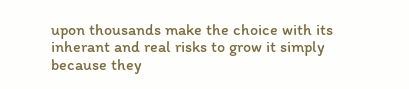upon thousands make the choice with its inherant and real risks to grow it simply because they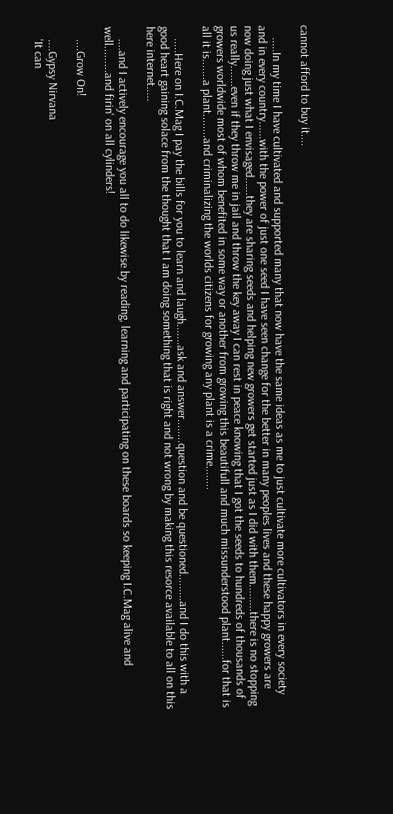cannot afford to buy it....

    .....In my time I have cultivated and supported many that now have the same ideas as me to just cultivate more cultivators in every society and in every country......with the power of just one seed I have seen change for the better in many peoples lives and these happy growers are now doing just what I envisaged......they are sharing seeds and helping new growers get started just as I did with them.........there is no stopping us really.......even if they throw me in jail and throw the key away I can rest in peace knowing that I got the seeds to hundreds of thousands of growers worldwide most of whom benefited in some way or another from growing this beautifull and much missunderstood plant......for that is all it is.......a plant........and criminalizing the worlds citizens for growing any plant is a crime........

    .....Here on I.C.Mag I pay the bills for you to learn and laugh.......ask and answer........question and be questioned.........and I do this with a good heart gaining solace from the thought that I am doing something that is right and not wrong by making this resorce available to all on this here internet.....

    ....and I actively encourage you all to do likewise by reading, learning and participating on these boards so keeping I.C.Mag alive and well.........and firin' on all cylinders!

    ....Grow On!

    ....Gypsy Nirvana
    'It can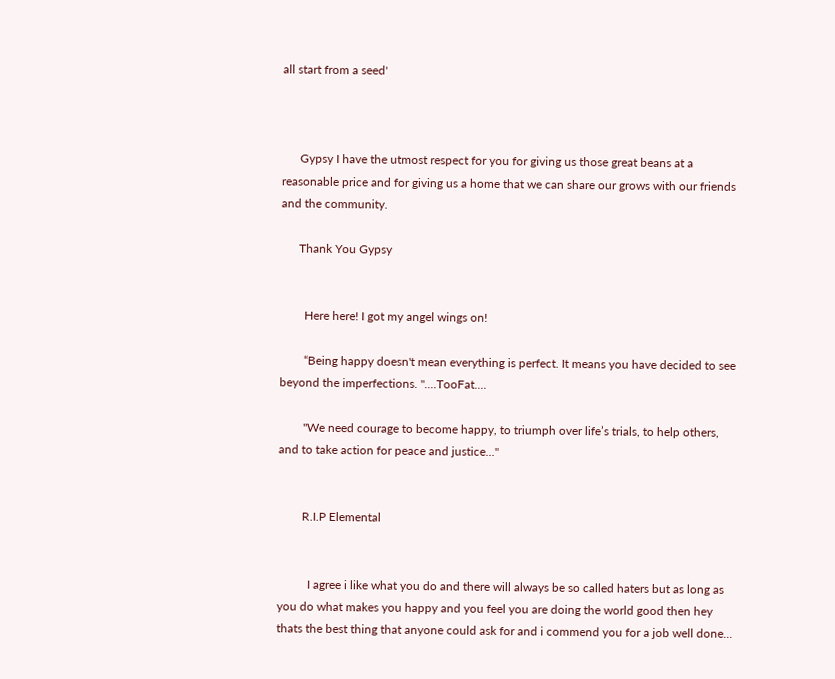all start from a seed'



      Gypsy I have the utmost respect for you for giving us those great beans at a reasonable price and for giving us a home that we can share our grows with our friends and the community.

      Thank You Gypsy


        Here here! I got my angel wings on!

        “Being happy doesn't mean everything is perfect. It means you have decided to see beyond the imperfections. "....TooFat....

        "We need courage to become happy, to triumph over life’s trials, to help others, and to take action for peace and justice..."


        R.I.P Elemental


          I agree i like what you do and there will always be so called haters but as long as you do what makes you happy and you feel you are doing the world good then hey thats the best thing that anyone could ask for and i commend you for a job well done...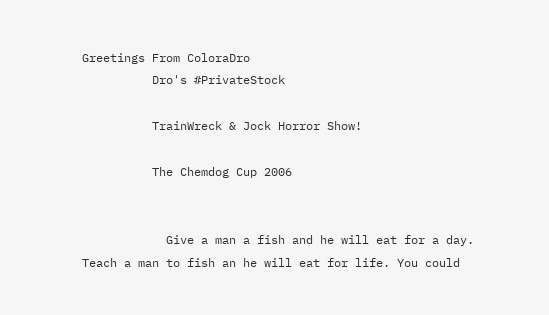Greetings From ColoraDro
          Dro's #PrivateStock

          TrainWreck & Jock Horror Show!

          The Chemdog Cup 2006


            Give a man a fish and he will eat for a day. Teach a man to fish an he will eat for life. You could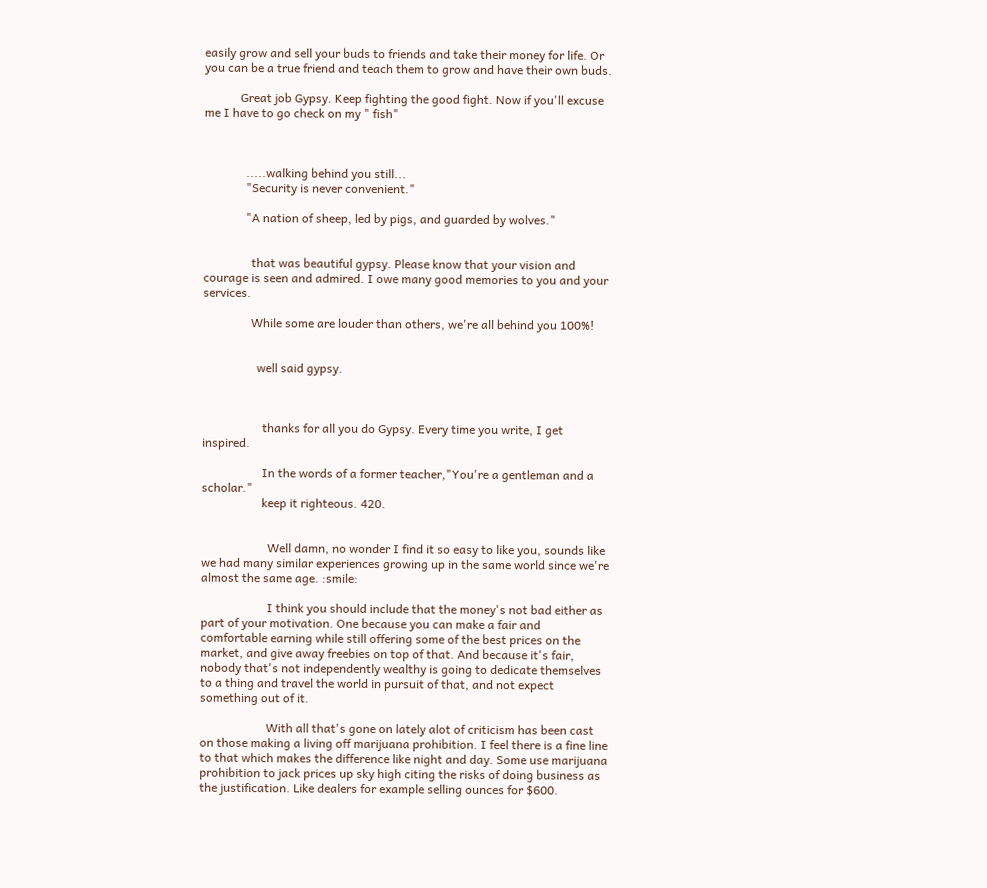easily grow and sell your buds to friends and take their money for life. Or you can be a true friend and teach them to grow and have their own buds.

            Great job Gypsy. Keep fighting the good fight. Now if you'll excuse me I have to go check on my " fish"



              .....walking behind you still...
              "Security is never convenient."

              "A nation of sheep, led by pigs, and guarded by wolves."


                that was beautiful gypsy. Please know that your vision and courage is seen and admired. I owe many good memories to you and your services.

                While some are louder than others, we're all behind you 100%!


                  well said gypsy.



                    thanks for all you do Gypsy. Every time you write, I get inspired.

                    In the words of a former teacher,"You're a gentleman and a scholar."
                    keep it righteous. 420.


                      Well damn, no wonder I find it so easy to like you, sounds like we had many similar experiences growing up in the same world since we're almost the same age. :smile:

                      I think you should include that the money's not bad either as part of your motivation. One because you can make a fair and comfortable earning while still offering some of the best prices on the market, and give away freebies on top of that. And because it's fair, nobody that's not independently wealthy is going to dedicate themselves to a thing and travel the world in pursuit of that, and not expect something out of it.

                      With all that's gone on lately alot of criticism has been cast on those making a living off marijuana prohibition. I feel there is a fine line to that which makes the difference like night and day. Some use marijuana prohibition to jack prices up sky high citing the risks of doing business as the justification. Like dealers for example selling ounces for $600.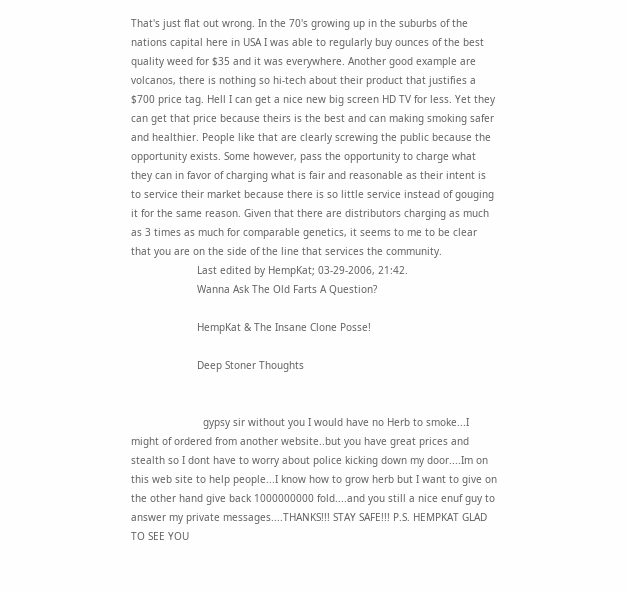That's just flat out wrong. In the 70's growing up in the suburbs of the nations capital here in USA I was able to regularly buy ounces of the best quality weed for $35 and it was everywhere. Another good example are volcanos, there is nothing so hi-tech about their product that justifies a $700 price tag. Hell I can get a nice new big screen HD TV for less. Yet they can get that price because theirs is the best and can making smoking safer and healthier. People like that are clearly screwing the public because the opportunity exists. Some however, pass the opportunity to charge what they can in favor of charging what is fair and reasonable as their intent is to service their market because there is so little service instead of gouging it for the same reason. Given that there are distributors charging as much as 3 times as much for comparable genetics, it seems to me to be clear that you are on the side of the line that services the community.
                      Last edited by HempKat; 03-29-2006, 21:42.
                      Wanna Ask The Old Farts A Question?

                      HempKat & The Insane Clone Posse!

                      Deep Stoner Thoughts


                        gypsy sir without you I would have no Herb to smoke...I might of ordered from another website..but you have great prices and stealth so I dont have to worry about police kicking down my door....Im on this web site to help people...I know how to grow herb but I want to give on the other hand give back 1000000000 fold....and you still a nice enuf guy to answer my private messages....THANKS!!! STAY SAFE!!! P.S. HEMPKAT GLAD TO SEE YOU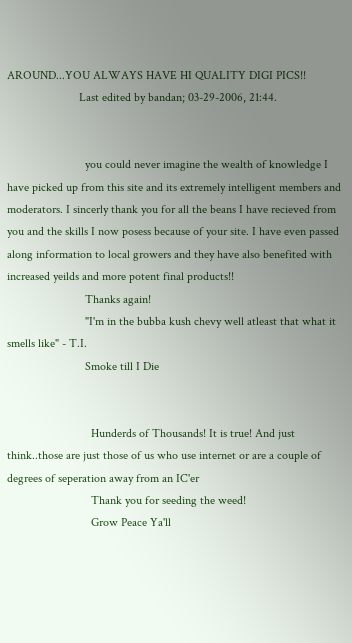AROUND...YOU ALWAYS HAVE HI QUALITY DIGI PICS!!
                        Last edited by bandan; 03-29-2006, 21:44.


                          you could never imagine the wealth of knowledge I have picked up from this site and its extremely intelligent members and moderators. I sincerly thank you for all the beans I have recieved from you and the skills I now posess because of your site. I have even passed along information to local growers and they have also benefited with increased yeilds and more potent final products!!
                          Thanks again!
                          "I'm in the bubba kush chevy well atleast that what it smells like" - T.I.
                          Smoke till I Die


                            Hunderds of Thousands! It is true! And just think..those are just those of us who use internet or are a couple of degrees of seperation away from an IC'er
                            Thank you for seeding the weed!
                            Grow Peace Ya'll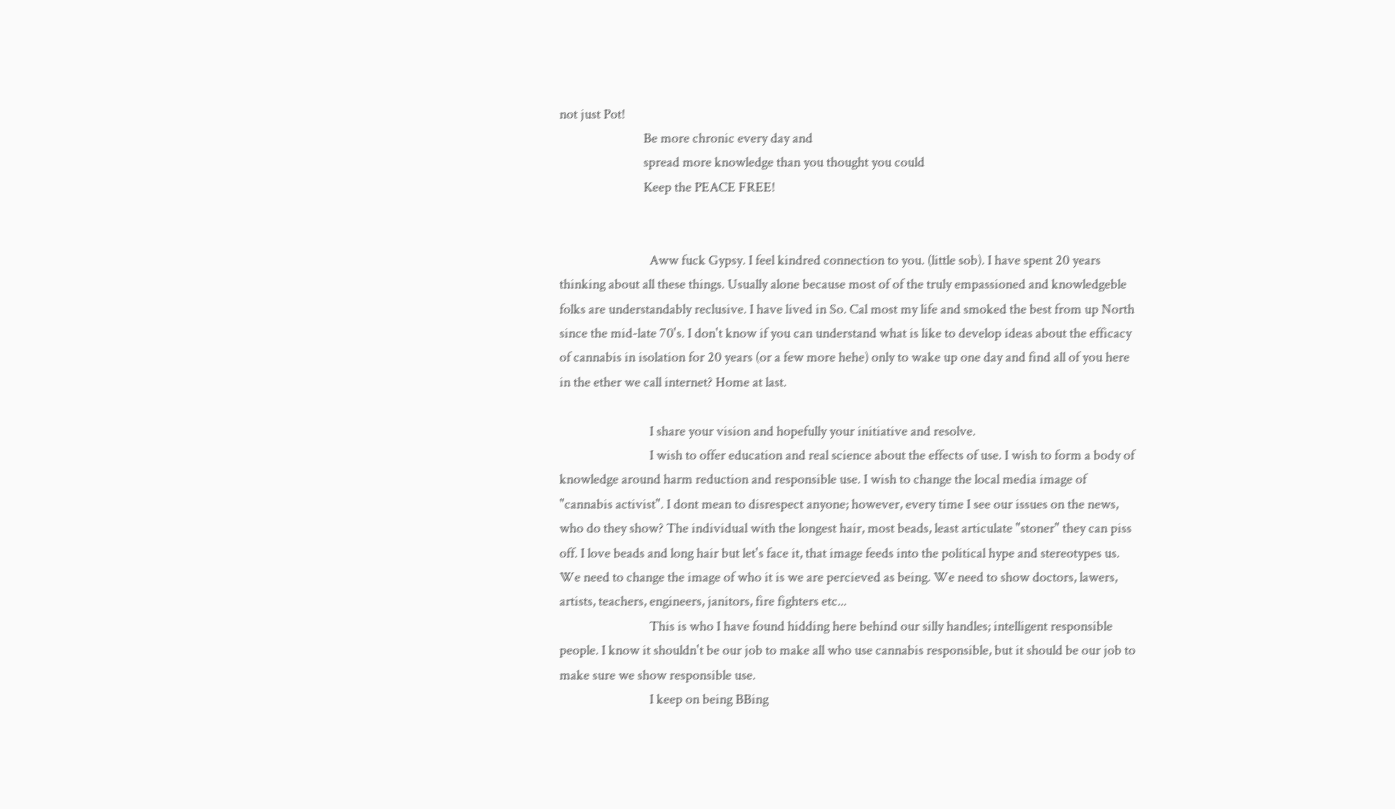not just Pot!
                            Be more chronic every day and
                            spread more knowledge than you thought you could
                            Keep the PEACE FREE!


                              Aww fuck Gypsy. I feel kindred connection to you. (little sob). I have spent 20 years thinking about all these things. Usually alone because most of of the truly empassioned and knowledgeble folks are understandably reclusive. I have lived in So. Cal most my life and smoked the best from up North since the mid-late 70's. I don't know if you can understand what is like to develop ideas about the efficacy of cannabis in isolation for 20 years (or a few more hehe) only to wake up one day and find all of you here in the ether we call internet? Home at last.

                              I share your vision and hopefully your initiative and resolve.
                              I wish to offer education and real science about the effects of use. I wish to form a body of knowledge around harm reduction and responsible use. I wish to change the local media image of "cannabis activist". I dont mean to disrespect anyone; however, every time I see our issues on the news, who do they show? The individual with the longest hair, most beads, least articulate "stoner" they can piss off. I love beads and long hair but let's face it, that image feeds into the political hype and stereotypes us. We need to change the image of who it is we are percieved as being. We need to show doctors, lawers, artists, teachers, engineers, janitors, fire fighters etc...
                              This is who I have found hidding here behind our silly handles; intelligent responsible people. I know it shouldn't be our job to make all who use cannabis responsible, but it should be our job to make sure we show responsible use.
                              I keep on being BBing